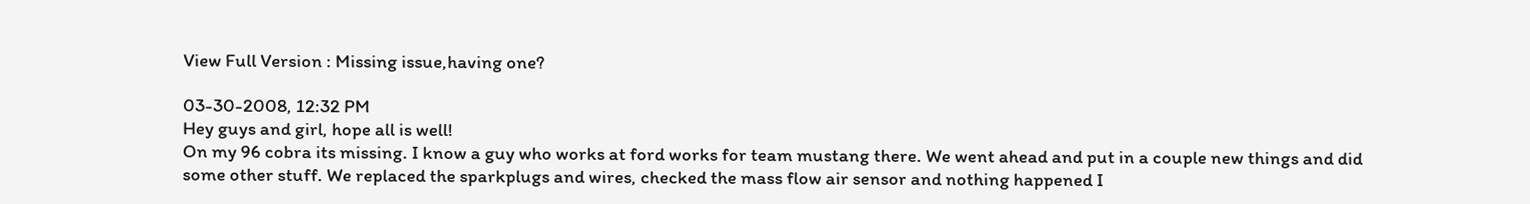View Full Version : Missing issue,having one?

03-30-2008, 12:32 PM
Hey guys and girl, hope all is well!
On my 96 cobra its missing. I know a guy who works at ford works for team mustang there. We went ahead and put in a couple new things and did some other stuff. We replaced the sparkplugs and wires, checked the mass flow air sensor and nothing happened I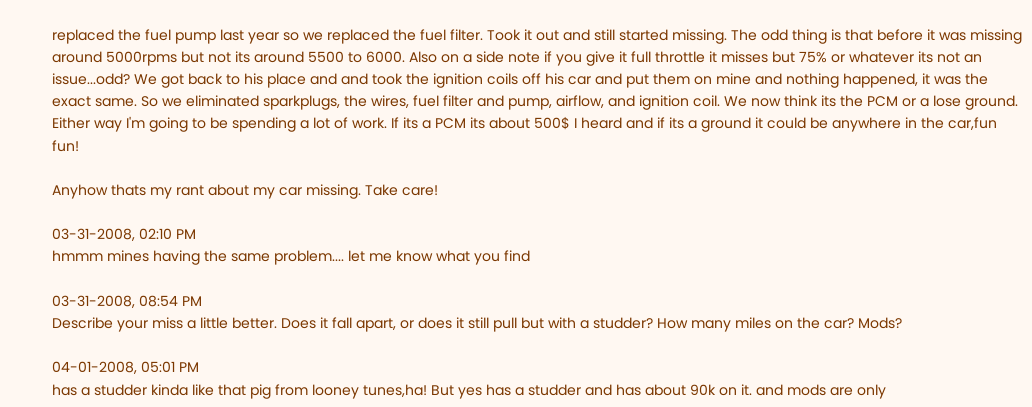replaced the fuel pump last year so we replaced the fuel filter. Took it out and still started missing. The odd thing is that before it was missing around 5000rpms but not its around 5500 to 6000. Also on a side note if you give it full throttle it misses but 75% or whatever its not an issue...odd? We got back to his place and and took the ignition coils off his car and put them on mine and nothing happened, it was the exact same. So we eliminated sparkplugs, the wires, fuel filter and pump, airflow, and ignition coil. We now think its the PCM or a lose ground. Either way I'm going to be spending a lot of work. If its a PCM its about 500$ I heard and if its a ground it could be anywhere in the car,fun fun!

Anyhow thats my rant about my car missing. Take care!

03-31-2008, 02:10 PM
hmmm mines having the same problem.... let me know what you find

03-31-2008, 08:54 PM
Describe your miss a little better. Does it fall apart, or does it still pull but with a studder? How many miles on the car? Mods?

04-01-2008, 05:01 PM
has a studder kinda like that pig from looney tunes,ha! But yes has a studder and has about 90k on it. and mods are only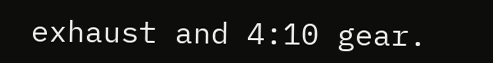exhaust and 4:10 gear.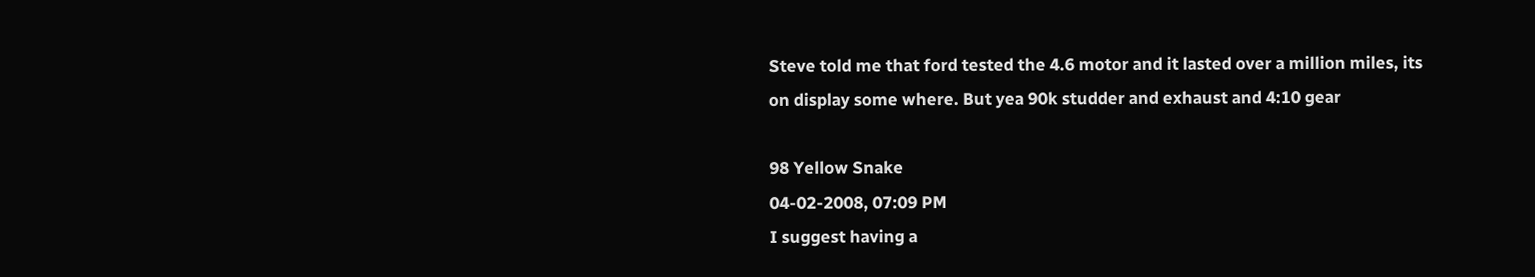Steve told me that ford tested the 4.6 motor and it lasted over a million miles, its on display some where. But yea 90k studder and exhaust and 4:10 gear

98 Yellow Snake
04-02-2008, 07:09 PM
I suggest having a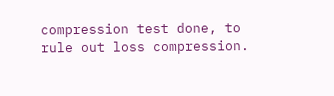compression test done, to rule out loss compression.